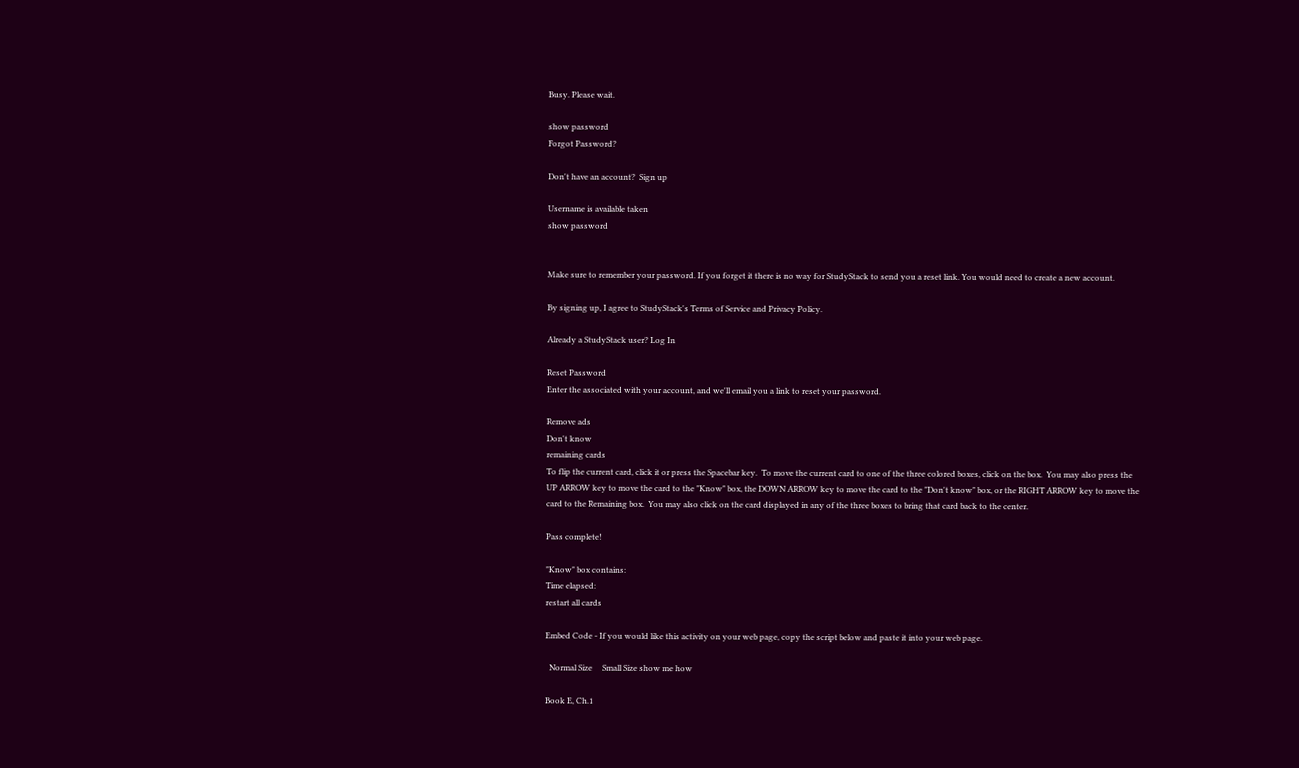Busy. Please wait.

show password
Forgot Password?

Don't have an account?  Sign up

Username is available taken
show password


Make sure to remember your password. If you forget it there is no way for StudyStack to send you a reset link. You would need to create a new account.

By signing up, I agree to StudyStack's Terms of Service and Privacy Policy.

Already a StudyStack user? Log In

Reset Password
Enter the associated with your account, and we'll email you a link to reset your password.

Remove ads
Don't know
remaining cards
To flip the current card, click it or press the Spacebar key.  To move the current card to one of the three colored boxes, click on the box.  You may also press the UP ARROW key to move the card to the "Know" box, the DOWN ARROW key to move the card to the "Don't know" box, or the RIGHT ARROW key to move the card to the Remaining box.  You may also click on the card displayed in any of the three boxes to bring that card back to the center.

Pass complete!

"Know" box contains:
Time elapsed:
restart all cards

Embed Code - If you would like this activity on your web page, copy the script below and paste it into your web page.

  Normal Size     Small Size show me how

Book E, Ch.1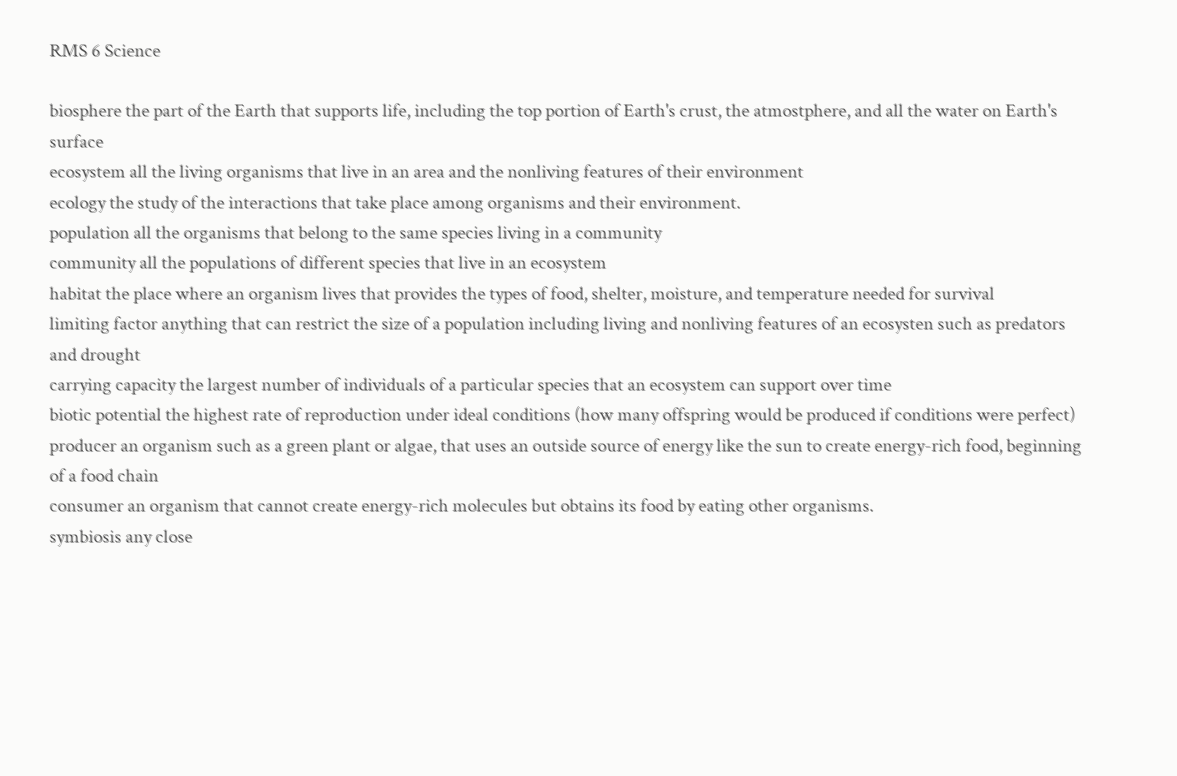RMS 6 Science

biosphere the part of the Earth that supports life, including the top portion of Earth's crust, the atmostphere, and all the water on Earth's surface
ecosystem all the living organisms that live in an area and the nonliving features of their environment
ecology the study of the interactions that take place among organisms and their environment.
population all the organisms that belong to the same species living in a community
community all the populations of different species that live in an ecosystem
habitat the place where an organism lives that provides the types of food, shelter, moisture, and temperature needed for survival
limiting factor anything that can restrict the size of a population including living and nonliving features of an ecosysten such as predators and drought
carrying capacity the largest number of individuals of a particular species that an ecosystem can support over time
biotic potential the highest rate of reproduction under ideal conditions (how many offspring would be produced if conditions were perfect)
producer an organism such as a green plant or algae, that uses an outside source of energy like the sun to create energy-rich food, beginning of a food chain
consumer an organism that cannot create energy-rich molecules but obtains its food by eating other organisms.
symbiosis any close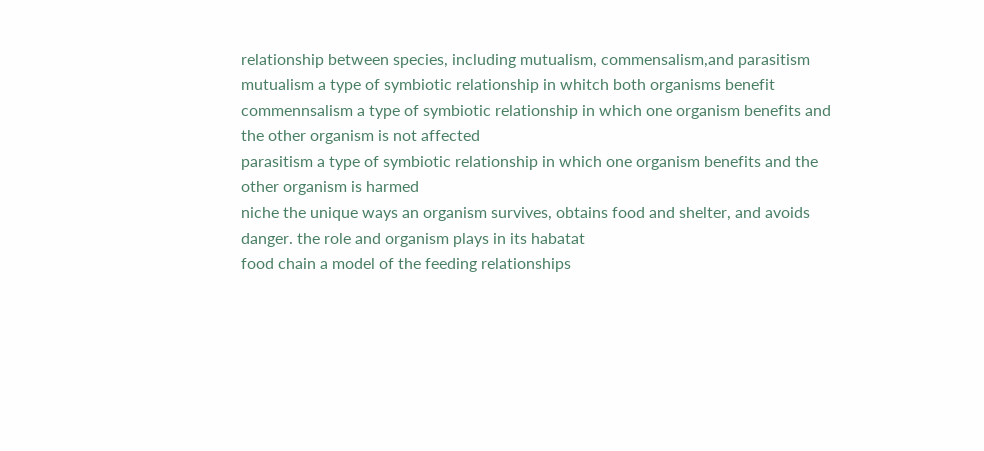relationship between species, including mutualism, commensalism,and parasitism
mutualism a type of symbiotic relationship in whitch both organisms benefit
commennsalism a type of symbiotic relationship in which one organism benefits and the other organism is not affected
parasitism a type of symbiotic relationship in which one organism benefits and the other organism is harmed
niche the unique ways an organism survives, obtains food and shelter, and avoids danger. the role and organism plays in its habatat
food chain a model of the feeding relationships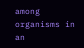among organisms in an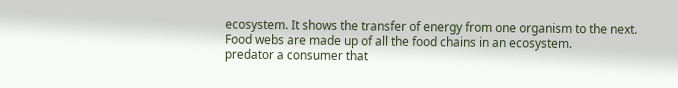ecosystem. It shows the transfer of energy from one organism to the next. Food webs are made up of all the food chains in an ecosystem.
predator a consumer that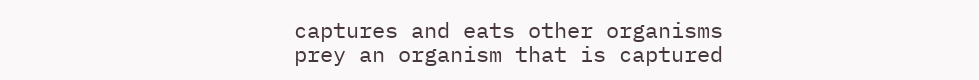captures and eats other organisms
prey an organism that is captured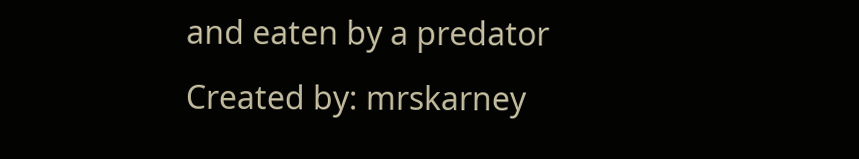and eaten by a predator
Created by: mrskarney